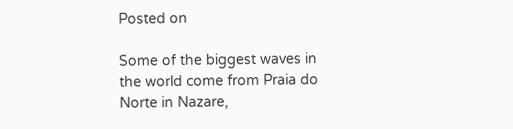Posted on

Some of the biggest waves in the world come from Praia do Norte in Nazare,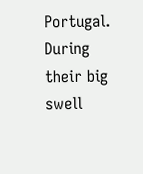Portugal. During their big swell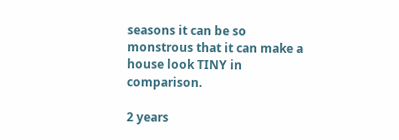seasons it can be so monstrous that it can make a house look TINY in comparison.

2 years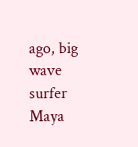ago, big wave surfer Maya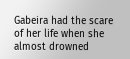Gabeira had the scare of her life when she almost drowned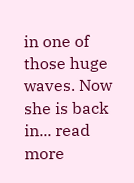in one of those huge waves. Now she is back in... read more